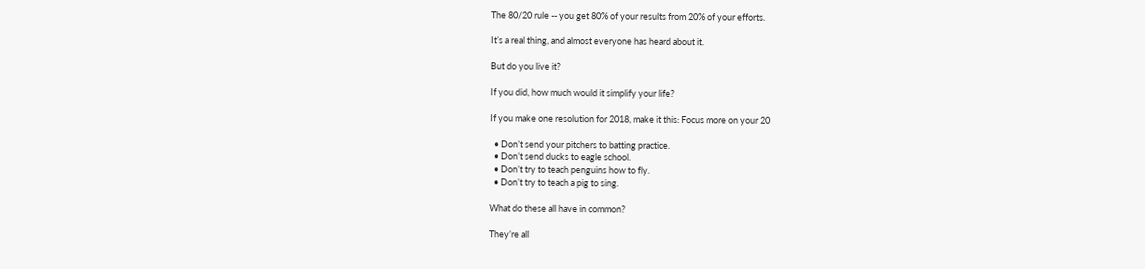The 80/20 rule -- you get 80% of your results from 20% of your efforts.

It’s a real thing, and almost everyone has heard about it.

But do you live it?

If you did, how much would it simplify your life?

If you make one resolution for 2018, make it this: Focus more on your 20

  • Don’t send your pitchers to batting practice.
  • Don’t send ducks to eagle school.
  • Don’t try to teach penguins how to fly.
  • Don’t try to teach a pig to sing.

What do these all have in common?

They’re all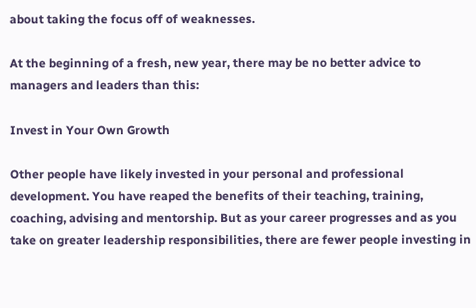about taking the focus off of weaknesses.

At the beginning of a fresh, new year, there may be no better advice to managers and leaders than this:

Invest in Your Own Growth

Other people have likely invested in your personal and professional development. You have reaped the benefits of their teaching, training, coaching, advising and mentorship. But as your career progresses and as you take on greater leadership responsibilities, there are fewer people investing in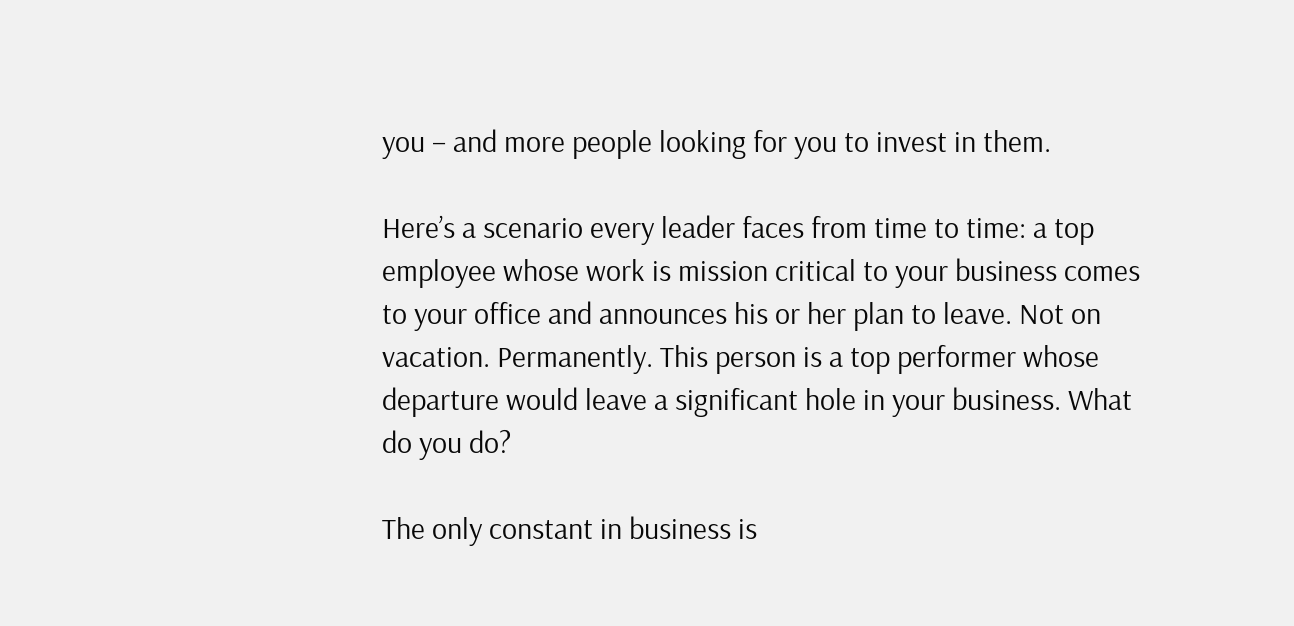you – and more people looking for you to invest in them.

Here’s a scenario every leader faces from time to time: a top employee whose work is mission critical to your business comes to your office and announces his or her plan to leave. Not on vacation. Permanently. This person is a top performer whose departure would leave a significant hole in your business. What do you do?

The only constant in business is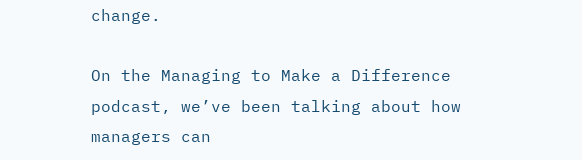change.

On the Managing to Make a Difference podcast, we’ve been talking about how managers can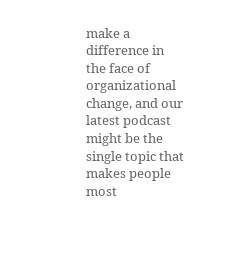make a difference in the face of organizational change, and our latest podcast might be the single topic that makes people most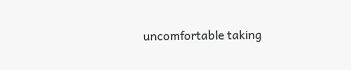uncomfortable taking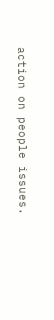action on people issues.